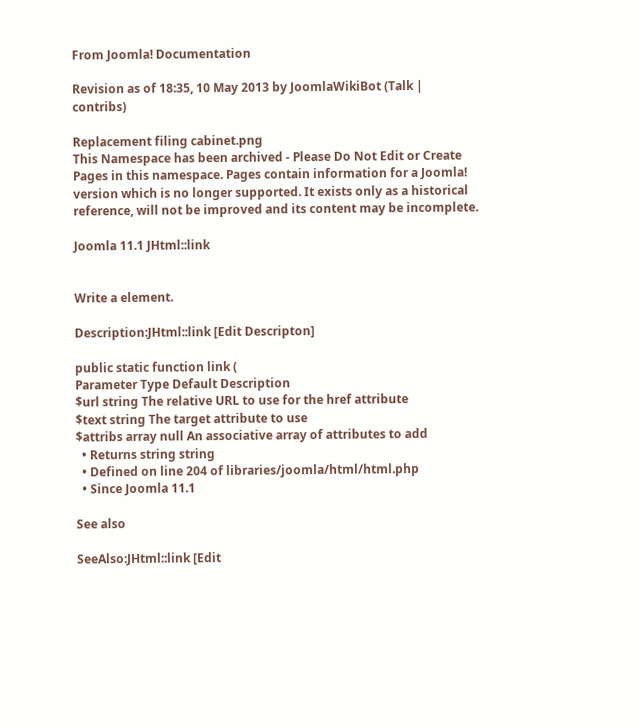From Joomla! Documentation

Revision as of 18:35, 10 May 2013 by JoomlaWikiBot (Talk | contribs)

Replacement filing cabinet.png
This Namespace has been archived - Please Do Not Edit or Create Pages in this namespace. Pages contain information for a Joomla! version which is no longer supported. It exists only as a historical reference, will not be improved and its content may be incomplete.

Joomla 11.1 JHtml::link


Write a element.

Description:JHtml::link [Edit Descripton]

public static function link (
Parameter Type Default Description
$url string The relative URL to use for the href attribute
$text string The target attribute to use
$attribs array null An associative array of attributes to add
  • Returns string string
  • Defined on line 204 of libraries/joomla/html/html.php
  • Since Joomla 11.1

See also

SeeAlso:JHtml::link [Edit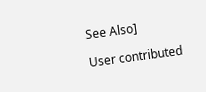See Also]

User contributed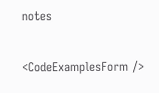notes

<CodeExamplesForm />